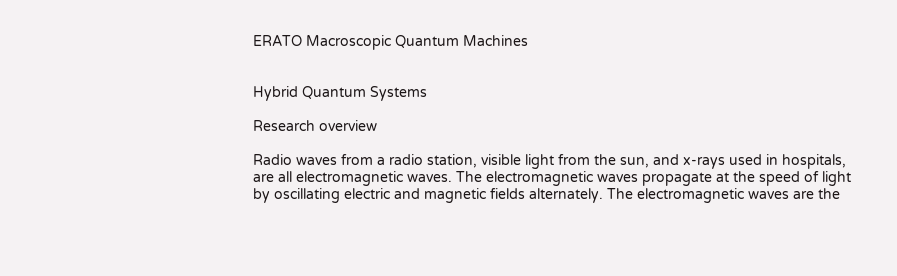ERATO Macroscopic Quantum Machines


Hybrid Quantum Systems

Research overview

Radio waves from a radio station, visible light from the sun, and x-rays used in hospitals, are all electromagnetic waves. The electromagnetic waves propagate at the speed of light by oscillating electric and magnetic fields alternately. The electromagnetic waves are the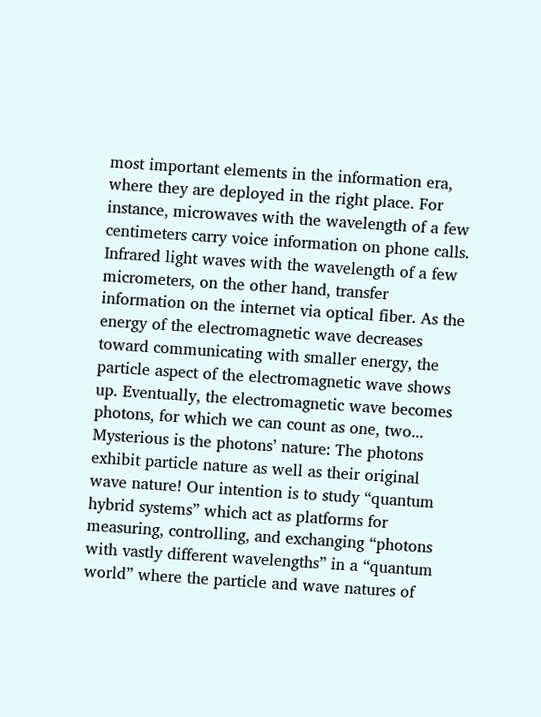most important elements in the information era, where they are deployed in the right place. For instance, microwaves with the wavelength of a few centimeters carry voice information on phone calls. Infrared light waves with the wavelength of a few micrometers, on the other hand, transfer information on the internet via optical fiber. As the energy of the electromagnetic wave decreases toward communicating with smaller energy, the particle aspect of the electromagnetic wave shows up. Eventually, the electromagnetic wave becomes photons, for which we can count as one, two... Mysterious is the photons’ nature: The photons exhibit particle nature as well as their original wave nature! Our intention is to study “quantum hybrid systems” which act as platforms for measuring, controlling, and exchanging “photons with vastly different wavelengths” in a “quantum world” where the particle and wave natures of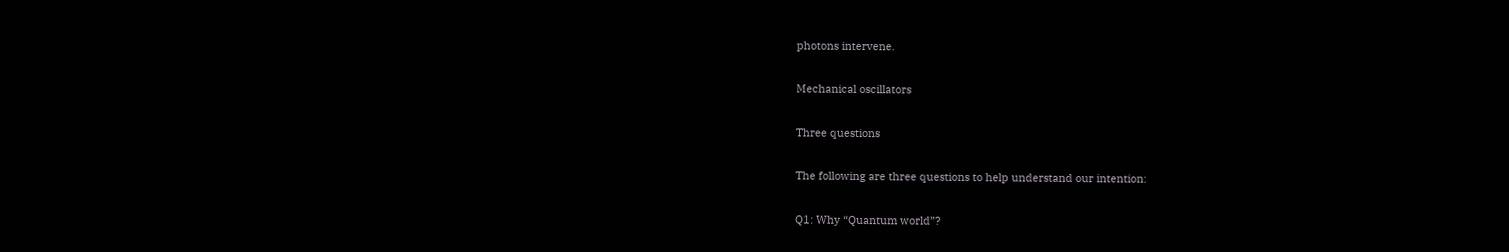photons intervene.

Mechanical oscillators

Three questions

The following are three questions to help understand our intention:

Q1: Why “Quantum world”?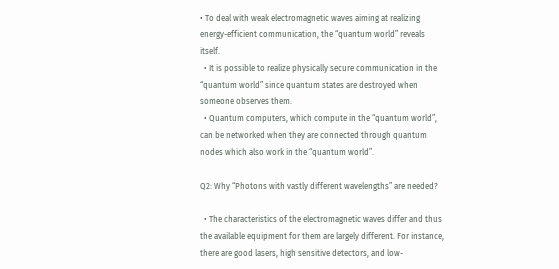• To deal with weak electromagnetic waves aiming at realizing energy-efficient communication, the “quantum world” reveals itself.
  • It is possible to realize physically secure communication in the “quantum world” since quantum states are destroyed when someone observes them.
  • Quantum computers, which compute in the “quantum world”, can be networked when they are connected through quantum nodes which also work in the “quantum world”.

Q2: Why “Photons with vastly different wavelengths” are needed?

  • The characteristics of the electromagnetic waves differ and thus the available equipment for them are largely different. For instance, there are good lasers, high sensitive detectors, and low-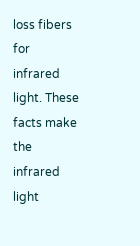loss fibers for infrared light. These facts make the infrared light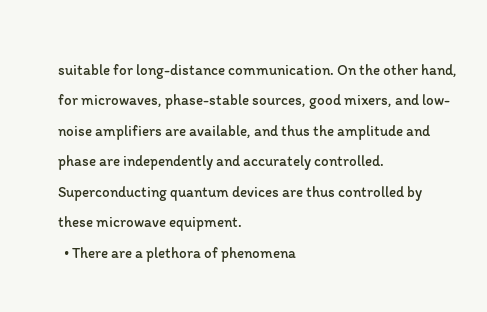suitable for long-distance communication. On the other hand, for microwaves, phase-stable sources, good mixers, and low-noise amplifiers are available, and thus the amplitude and phase are independently and accurately controlled. Superconducting quantum devices are thus controlled by these microwave equipment.
  • There are a plethora of phenomena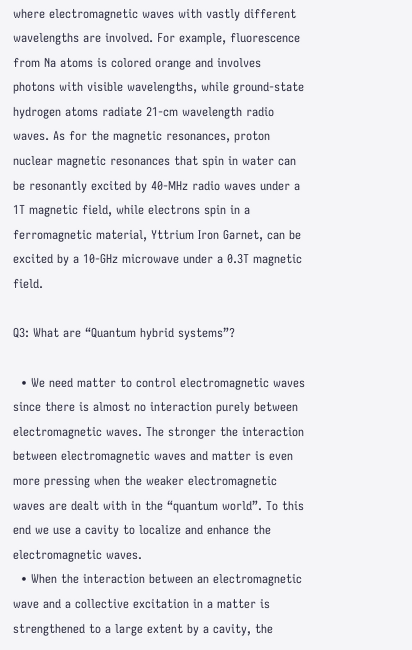where electromagnetic waves with vastly different wavelengths are involved. For example, fluorescence from Na atoms is colored orange and involves photons with visible wavelengths, while ground-state hydrogen atoms radiate 21-cm wavelength radio waves. As for the magnetic resonances, proton nuclear magnetic resonances that spin in water can be resonantly excited by 40-MHz radio waves under a 1T magnetic field, while electrons spin in a ferromagnetic material, Yttrium Iron Garnet, can be excited by a 10-GHz microwave under a 0.3T magnetic field.

Q3: What are “Quantum hybrid systems”?

  • We need matter to control electromagnetic waves since there is almost no interaction purely between electromagnetic waves. The stronger the interaction between electromagnetic waves and matter is even more pressing when the weaker electromagnetic waves are dealt with in the “quantum world”. To this end we use a cavity to localize and enhance the electromagnetic waves.
  • When the interaction between an electromagnetic wave and a collective excitation in a matter is strengthened to a large extent by a cavity, the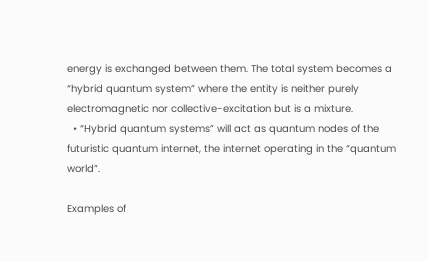energy is exchanged between them. The total system becomes a “hybrid quantum system” where the entity is neither purely electromagnetic nor collective-excitation but is a mixture.
  • “Hybrid quantum systems” will act as quantum nodes of the futuristic quantum internet, the internet operating in the “quantum world”.

Examples of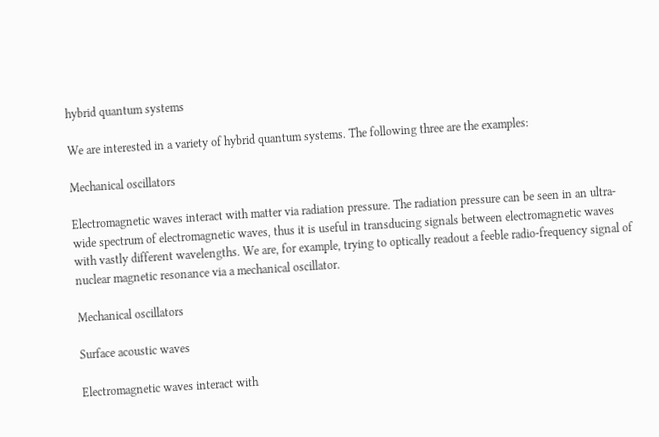hybrid quantum systems

We are interested in a variety of hybrid quantum systems. The following three are the examples:

Mechanical oscillators

Electromagnetic waves interact with matter via radiation pressure. The radiation pressure can be seen in an ultra-wide spectrum of electromagnetic waves, thus it is useful in transducing signals between electromagnetic waves with vastly different wavelengths. We are, for example, trying to optically readout a feeble radio-frequency signal of nuclear magnetic resonance via a mechanical oscillator.

Mechanical oscillators

Surface acoustic waves

Electromagnetic waves interact with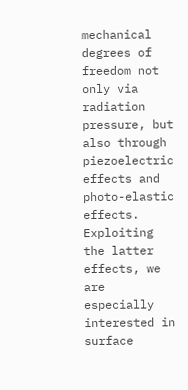mechanical degrees of freedom not only via radiation pressure, but also through piezoelectric effects and photo-elastic effects. Exploiting the latter effects, we are especially interested in surface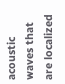acoustic waves that are localized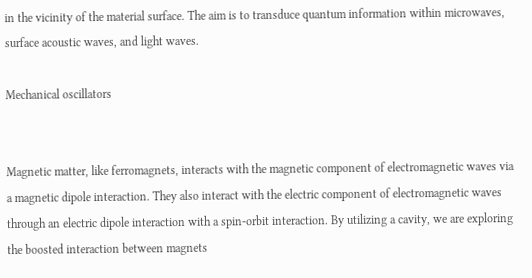in the vicinity of the material surface. The aim is to transduce quantum information within microwaves, surface acoustic waves, and light waves.

Mechanical oscillators


Magnetic matter, like ferromagnets, interacts with the magnetic component of electromagnetic waves via a magnetic dipole interaction. They also interact with the electric component of electromagnetic waves through an electric dipole interaction with a spin-orbit interaction. By utilizing a cavity, we are exploring the boosted interaction between magnets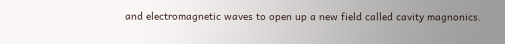and electromagnetic waves to open up a new field called cavity magnonics.